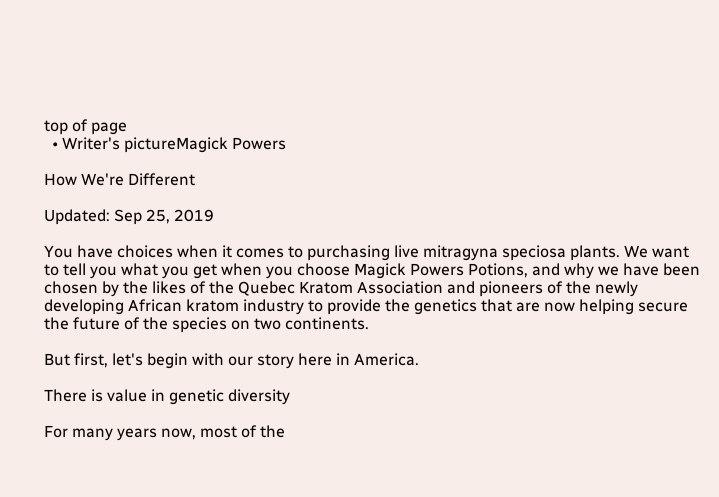top of page
  • Writer's pictureMagick Powers

How We're Different

Updated: Sep 25, 2019

You have choices when it comes to purchasing live mitragyna speciosa plants. We want to tell you what you get when you choose Magick Powers Potions, and why we have been chosen by the likes of the Quebec Kratom Association and pioneers of the newly developing African kratom industry to provide the genetics that are now helping secure the future of the species on two continents.

But first, let's begin with our story here in America.

There is value in genetic diversity

For many years now, most of the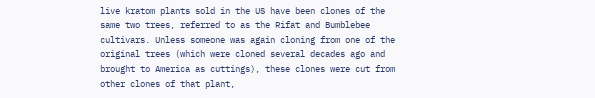live kratom plants sold in the US have been clones of the same two trees, referred to as the Rifat and Bumblebee cultivars. Unless someone was again cloning from one of the original trees (which were cloned several decades ago and brought to America as cuttings), these clones were cut from other clones of that plant,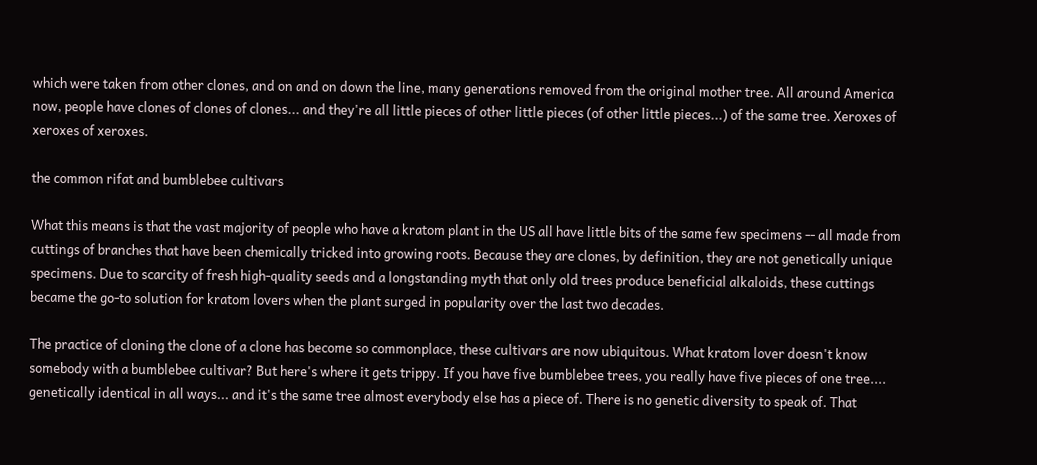which were taken from other clones, and on and on down the line, many generations removed from the original mother tree. All around America now, people have clones of clones of clones... and they're all little pieces of other little pieces (of other little pieces...) of the same tree. Xeroxes of xeroxes of xeroxes.

the common rifat and bumblebee cultivars

What this means is that the vast majority of people who have a kratom plant in the US all have little bits of the same few specimens -- all made from cuttings of branches that have been chemically tricked into growing roots. Because they are clones, by definition, they are not genetically unique specimens. Due to scarcity of fresh high-quality seeds and a longstanding myth that only old trees produce beneficial alkaloids, these cuttings became the go-to solution for kratom lovers when the plant surged in popularity over the last two decades.

The practice of cloning the clone of a clone has become so commonplace, these cultivars are now ubiquitous. What kratom lover doesn't know somebody with a bumblebee cultivar? But here's where it gets trippy. If you have five bumblebee trees, you really have five pieces of one tree.... genetically identical in all ways... and it's the same tree almost everybody else has a piece of. There is no genetic diversity to speak of. That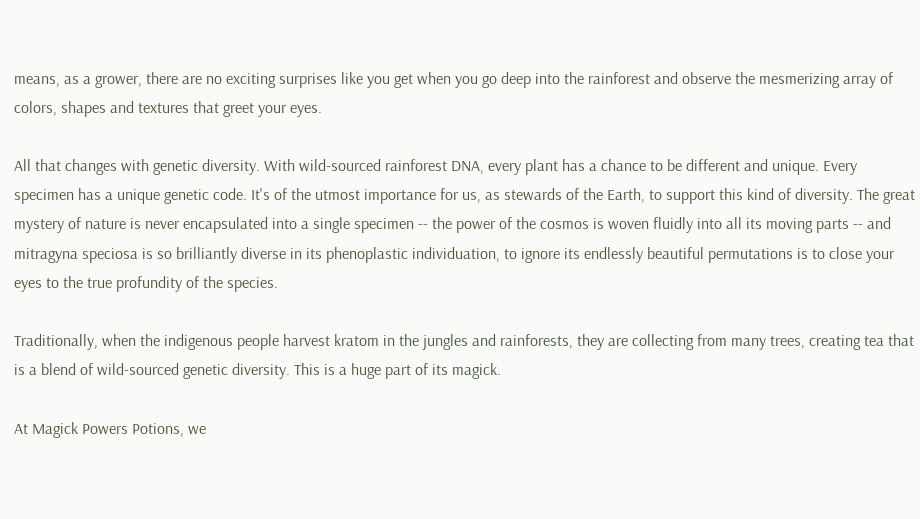means, as a grower, there are no exciting surprises like you get when you go deep into the rainforest and observe the mesmerizing array of colors, shapes and textures that greet your eyes.

All that changes with genetic diversity. With wild-sourced rainforest DNA, every plant has a chance to be different and unique. Every specimen has a unique genetic code. It's of the utmost importance for us, as stewards of the Earth, to support this kind of diversity. The great mystery of nature is never encapsulated into a single specimen -- the power of the cosmos is woven fluidly into all its moving parts -- and mitragyna speciosa is so brilliantly diverse in its phenoplastic individuation, to ignore its endlessly beautiful permutations is to close your eyes to the true profundity of the species.

Traditionally, when the indigenous people harvest kratom in the jungles and rainforests, they are collecting from many trees, creating tea that is a blend of wild-sourced genetic diversity. This is a huge part of its magick.

At Magick Powers Potions, we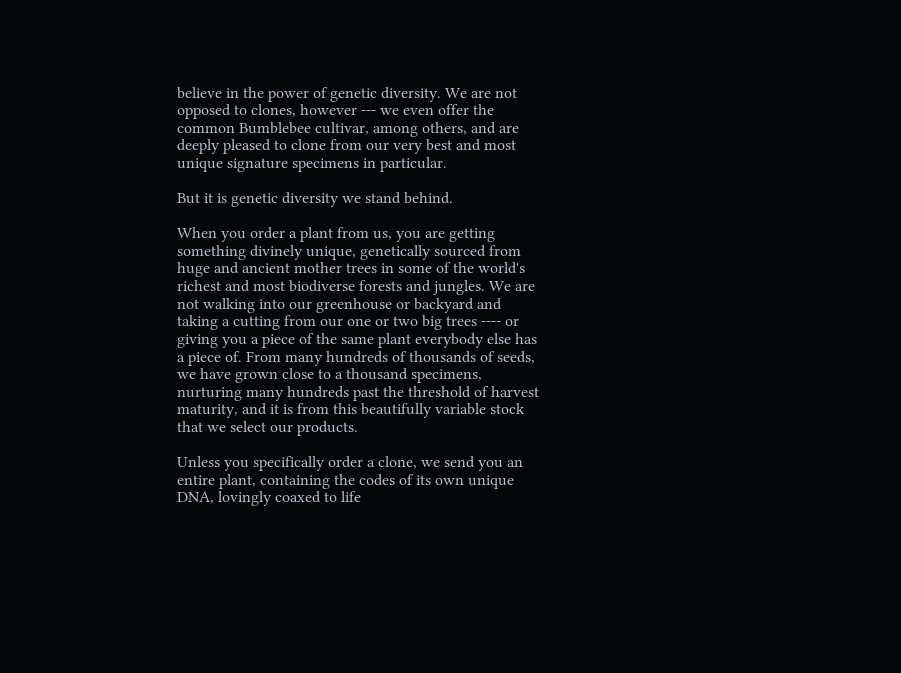believe in the power of genetic diversity. We are not opposed to clones, however --- we even offer the common Bumblebee cultivar, among others, and are deeply pleased to clone from our very best and most unique signature specimens in particular.

But it is genetic diversity we stand behind.

When you order a plant from us, you are getting something divinely unique, genetically sourced from huge and ancient mother trees in some of the world's richest and most biodiverse forests and jungles. We are not walking into our greenhouse or backyard and taking a cutting from our one or two big trees ---- or giving you a piece of the same plant everybody else has a piece of. From many hundreds of thousands of seeds, we have grown close to a thousand specimens, nurturing many hundreds past the threshold of harvest maturity, and it is from this beautifully variable stock that we select our products.

Unless you specifically order a clone, we send you an entire plant, containing the codes of its own unique DNA, lovingly coaxed to life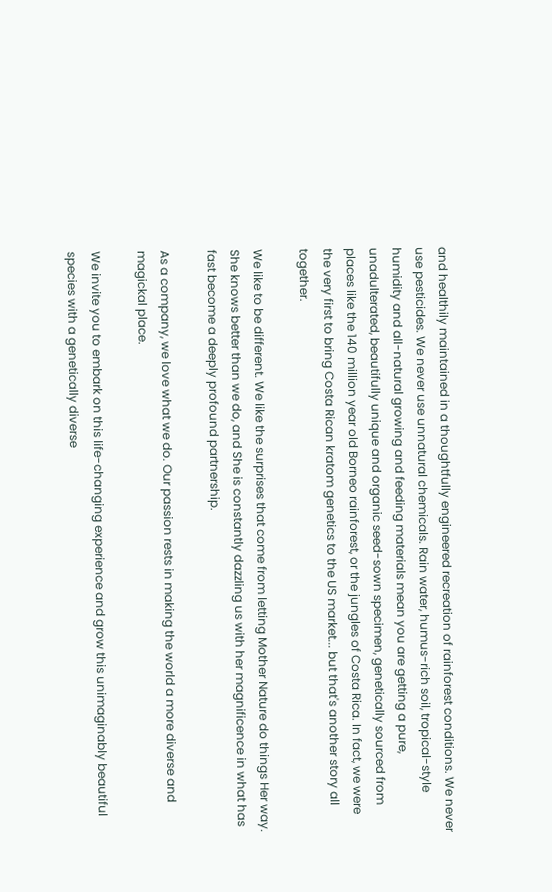and healthily maintained in a thoughtfully engineered recreation of rainforest conditions. We never use pesticides. We never use unnatural chemicals. Rain water, humus-rich soil, tropical-style humidity and all-natural growing and feeding materials mean you are getting a pure, unadulterated, beautifully unique and organic seed-sown specimen, genetically sourced from places like the 140 million year old Borneo rainforest, or the jungles of Costa Rica. In fact, we were the very first to bring Costa Rican kratom genetics to the US market... but that's another story all together.

We like to be different. We like the surprises that come from letting Mother Nature do things Her way. She knows better than we do, and She is constantly dazzling us with her magnificence in what has fast become a deeply profound partnership.

As a company, we love what we do. Our passion rests in making the world a more diverse and magickal place.

We invite you to embark on this life-changing experience and grow this unimaginably beautiful species with a genetically diverse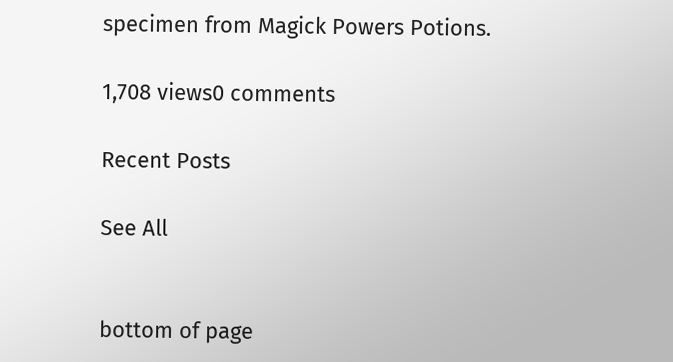specimen from Magick Powers Potions.

1,708 views0 comments

Recent Posts

See All


bottom of page